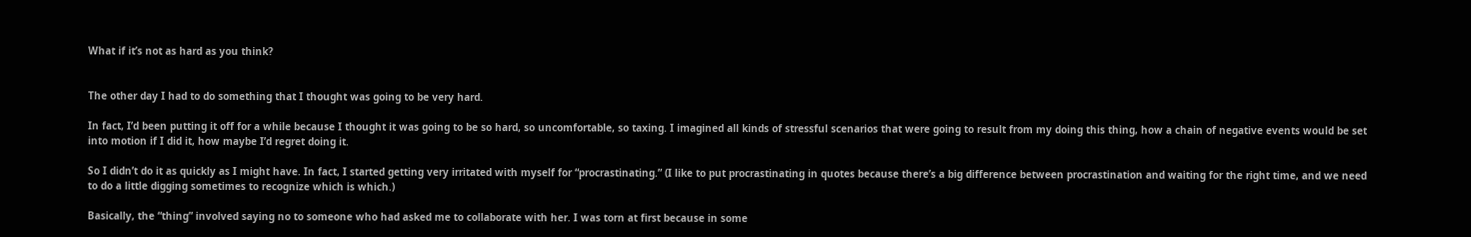What if it’s not as hard as you think?


The other day I had to do something that I thought was going to be very hard.

In fact, I’d been putting it off for a while because I thought it was going to be so hard, so uncomfortable, so taxing. I imagined all kinds of stressful scenarios that were going to result from my doing this thing, how a chain of negative events would be set into motion if I did it, how maybe I’d regret doing it.

So I didn’t do it as quickly as I might have. In fact, I started getting very irritated with myself for “procrastinating.” (I like to put procrastinating in quotes because there’s a big difference between procrastination and waiting for the right time, and we need to do a little digging sometimes to recognize which is which.)

Basically, the “thing” involved saying no to someone who had asked me to collaborate with her. I was torn at first because in some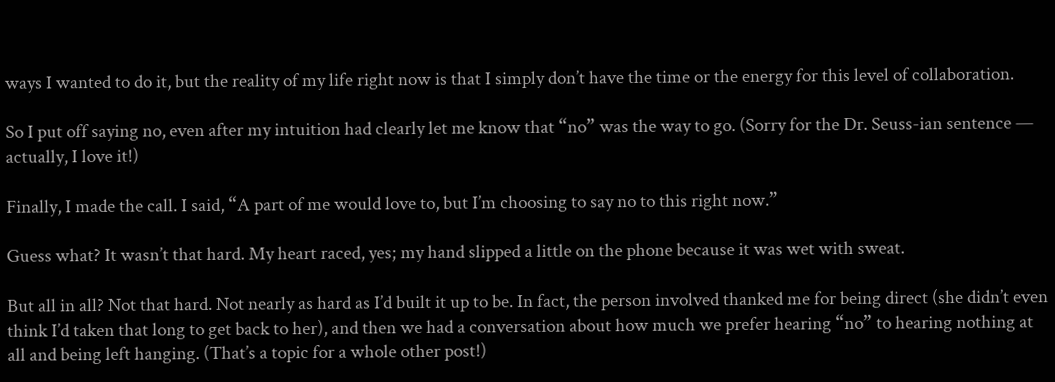ways I wanted to do it, but the reality of my life right now is that I simply don’t have the time or the energy for this level of collaboration.

So I put off saying no, even after my intuition had clearly let me know that “no” was the way to go. (Sorry for the Dr. Seuss-ian sentence — actually, I love it!)

Finally, I made the call. I said, “A part of me would love to, but I’m choosing to say no to this right now.”

Guess what? It wasn’t that hard. My heart raced, yes; my hand slipped a little on the phone because it was wet with sweat.

But all in all? Not that hard. Not nearly as hard as I’d built it up to be. In fact, the person involved thanked me for being direct (she didn’t even think I’d taken that long to get back to her), and then we had a conversation about how much we prefer hearing “no” to hearing nothing at all and being left hanging. (That’s a topic for a whole other post!)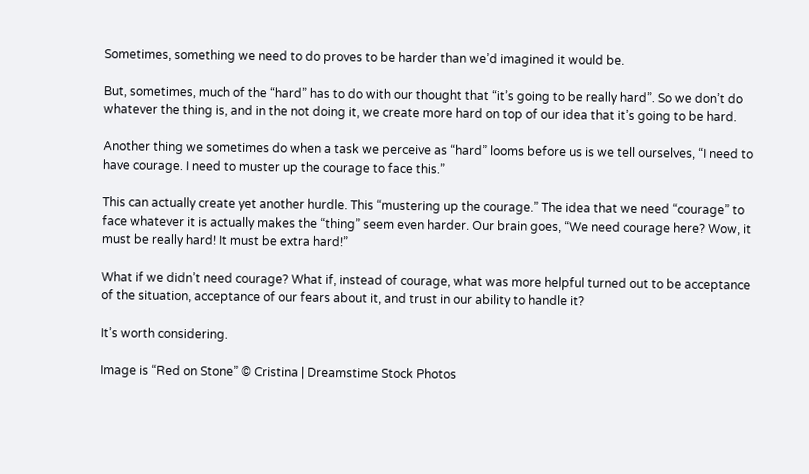Sometimes, something we need to do proves to be harder than we’d imagined it would be.

But, sometimes, much of the “hard” has to do with our thought that “it’s going to be really hard”. So we don’t do whatever the thing is, and in the not doing it, we create more hard on top of our idea that it’s going to be hard.

Another thing we sometimes do when a task we perceive as “hard” looms before us is we tell ourselves, “I need to have courage. I need to muster up the courage to face this.”

This can actually create yet another hurdle. This “mustering up the courage.” The idea that we need “courage” to face whatever it is actually makes the “thing” seem even harder. Our brain goes, “We need courage here? Wow, it must be really hard! It must be extra hard!”

What if we didn’t need courage? What if, instead of courage, what was more helpful turned out to be acceptance of the situation, acceptance of our fears about it, and trust in our ability to handle it?

It’s worth considering.

Image is “Red on Stone” © Cristina | Dreamstime Stock Photos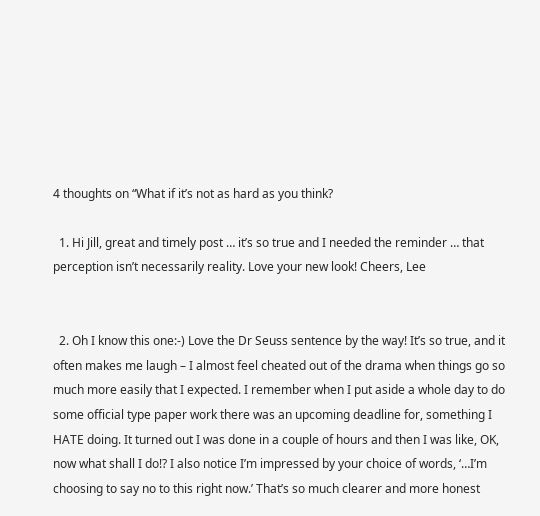4 thoughts on “What if it’s not as hard as you think?

  1. Hi Jill, great and timely post … it’s so true and I needed the reminder … that perception isn’t necessarily reality. Love your new look! Cheers, Lee


  2. Oh I know this one:-) Love the Dr Seuss sentence by the way! It’s so true, and it often makes me laugh – I almost feel cheated out of the drama when things go so much more easily that I expected. I remember when I put aside a whole day to do some official type paper work there was an upcoming deadline for, something I HATE doing. It turned out I was done in a couple of hours and then I was like, OK, now what shall I do!? I also notice I’m impressed by your choice of words, ‘…I’m choosing to say no to this right now.’ That’s so much clearer and more honest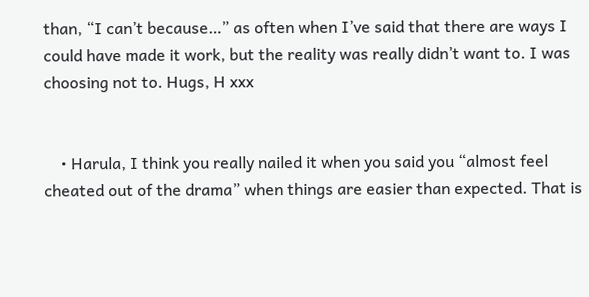than, “I can’t because…” as often when I’ve said that there are ways I could have made it work, but the reality was really didn’t want to. I was choosing not to. Hugs, H xxx


    • Harula, I think you really nailed it when you said you “almost feel cheated out of the drama” when things are easier than expected. That is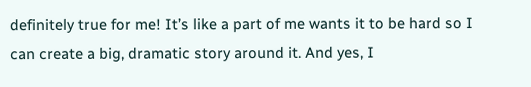definitely true for me! It’s like a part of me wants it to be hard so I can create a big, dramatic story around it. And yes, I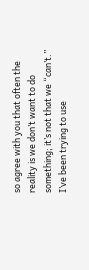so agree with you that often the reality is we don’t want to do something; it’s not that we “can’t.” I’ve been trying to use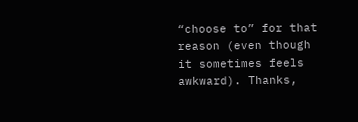“choose to” for that reason (even though it sometimes feels awkward). Thanks,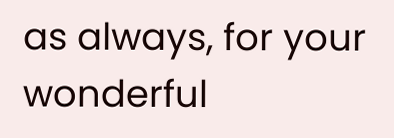as always, for your wonderful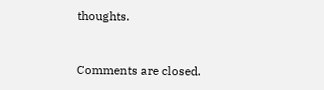thoughts.


Comments are closed.